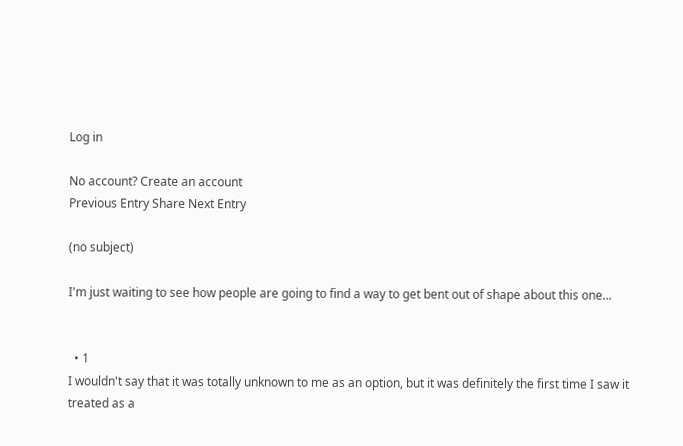Log in

No account? Create an account
Previous Entry Share Next Entry

(no subject)

I'm just waiting to see how people are going to find a way to get bent out of shape about this one...


  • 1
I wouldn't say that it was totally unknown to me as an option, but it was definitely the first time I saw it treated as a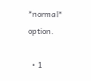*normal* option.

  • 1